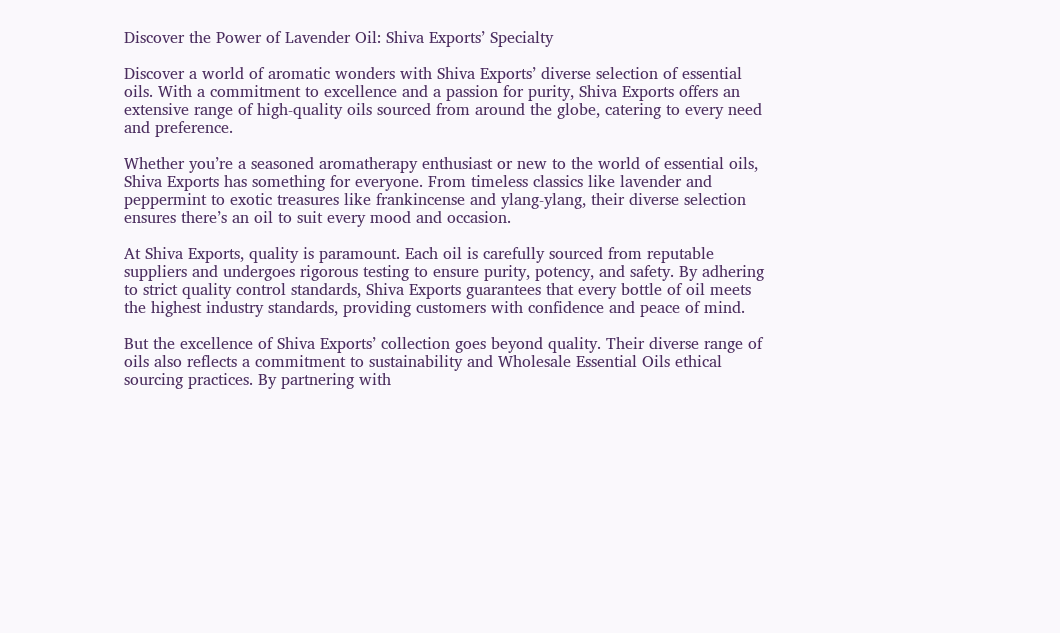Discover the Power of Lavender Oil: Shiva Exports’ Specialty

Discover a world of aromatic wonders with Shiva Exports’ diverse selection of essential oils. With a commitment to excellence and a passion for purity, Shiva Exports offers an extensive range of high-quality oils sourced from around the globe, catering to every need and preference.

Whether you’re a seasoned aromatherapy enthusiast or new to the world of essential oils, Shiva Exports has something for everyone. From timeless classics like lavender and peppermint to exotic treasures like frankincense and ylang-ylang, their diverse selection ensures there’s an oil to suit every mood and occasion.

At Shiva Exports, quality is paramount. Each oil is carefully sourced from reputable suppliers and undergoes rigorous testing to ensure purity, potency, and safety. By adhering to strict quality control standards, Shiva Exports guarantees that every bottle of oil meets the highest industry standards, providing customers with confidence and peace of mind.

But the excellence of Shiva Exports’ collection goes beyond quality. Their diverse range of oils also reflects a commitment to sustainability and Wholesale Essential Oils ethical sourcing practices. By partnering with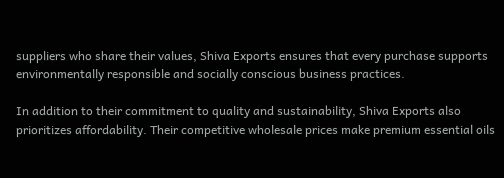suppliers who share their values, Shiva Exports ensures that every purchase supports environmentally responsible and socially conscious business practices.

In addition to their commitment to quality and sustainability, Shiva Exports also prioritizes affordability. Their competitive wholesale prices make premium essential oils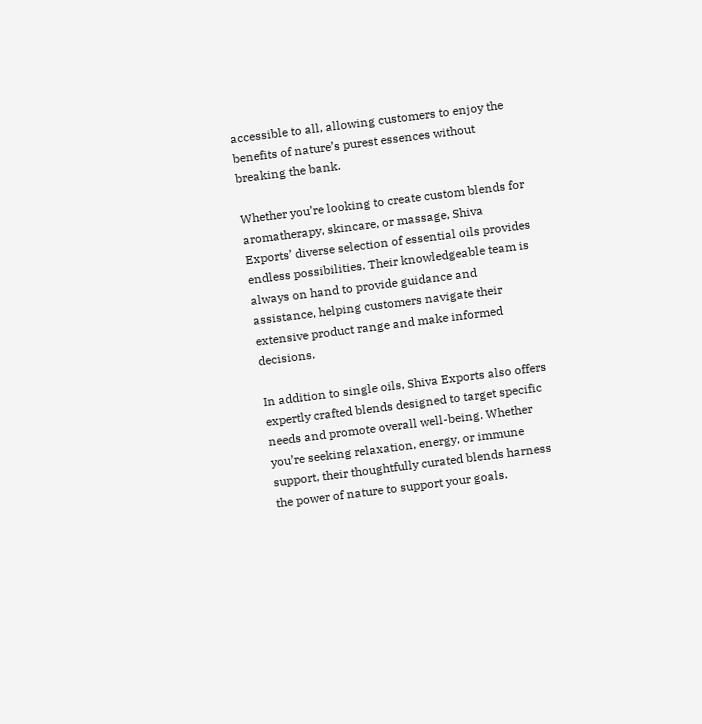accessible to all, allowing customers to enjoy the benefits of nature’s purest essences without breaking the bank.

Whether you’re looking to create custom blends for aromatherapy, skincare, or massage, Shiva Exports’ diverse selection of essential oils provides endless possibilities. Their knowledgeable team is always on hand to provide guidance and assistance, helping customers navigate their extensive product range and make informed decisions.

In addition to single oils, Shiva Exports also offers expertly crafted blends designed to target specific needs and promote overall well-being. Whether you’re seeking relaxation, energy, or immune support, their thoughtfully curated blends harness the power of nature to support your goals.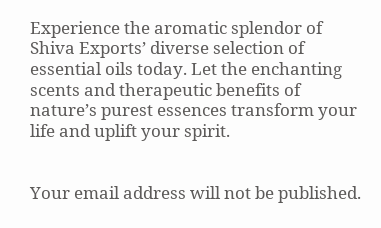Experience the aromatic splendor of Shiva Exports’ diverse selection of essential oils today. Let the enchanting scents and therapeutic benefits of nature’s purest essences transform your life and uplift your spirit.


Your email address will not be published.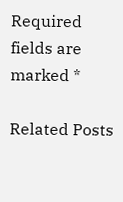Required fields are marked *

Related Posts